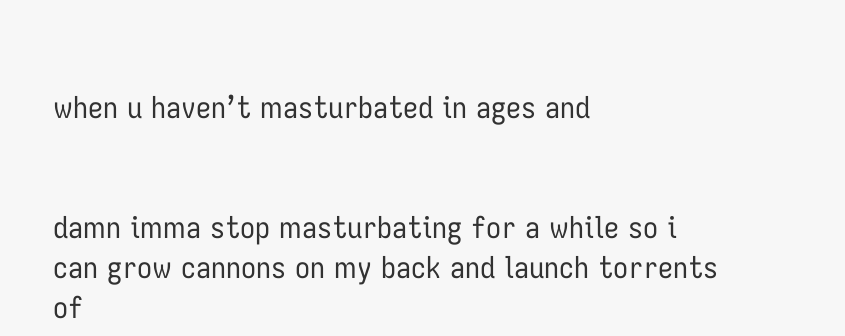when u haven’t masturbated in ages and


damn imma stop masturbating for a while so i can grow cannons on my back and launch torrents of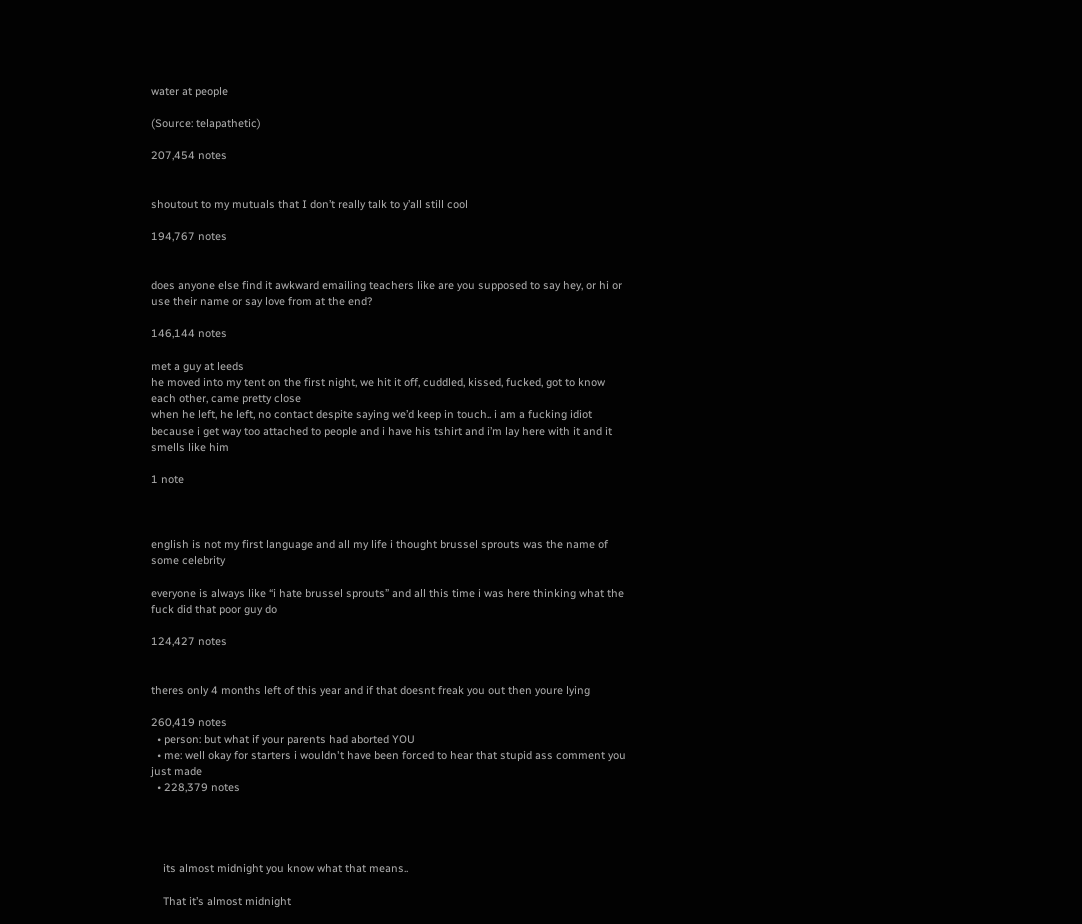water at people

(Source: telapathetic)

207,454 notes


shoutout to my mutuals that I don’t really talk to y’all still cool

194,767 notes


does anyone else find it awkward emailing teachers like are you supposed to say hey, or hi or use their name or say love from at the end?

146,144 notes

met a guy at leeds
he moved into my tent on the first night, we hit it off, cuddled, kissed, fucked, got to know each other, came pretty close
when he left, he left, no contact despite saying we’d keep in touch.. i am a fucking idiot because i get way too attached to people and i have his tshirt and i’m lay here with it and it smells like him

1 note



english is not my first language and all my life i thought brussel sprouts was the name of some celebrity

everyone is always like “i hate brussel sprouts” and all this time i was here thinking what the fuck did that poor guy do

124,427 notes


theres only 4 months left of this year and if that doesnt freak you out then youre lying

260,419 notes
  • person: but what if your parents had aborted YOU
  • me: well okay for starters i wouldn't have been forced to hear that stupid ass comment you just made
  • 228,379 notes




    its almost midnight you know what that means..

    That it’s almost midnight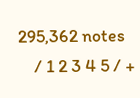295,362 notes
    / 1 2 3 4 5 / +